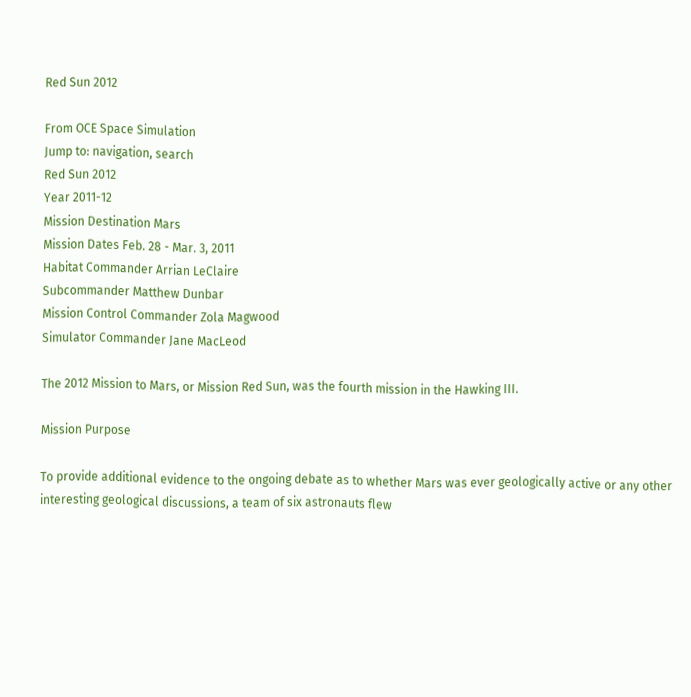Red Sun 2012

From OCE Space Simulation
Jump to: navigation, search
Red Sun 2012
Year 2011-12
Mission Destination Mars
Mission Dates Feb. 28 - Mar. 3, 2011
Habitat Commander Arrian LeClaire
Subcommander Matthew Dunbar
Mission Control Commander Zola Magwood
Simulator Commander Jane MacLeod

The 2012 Mission to Mars, or Mission Red Sun, was the fourth mission in the Hawking III.

Mission Purpose

To provide additional evidence to the ongoing debate as to whether Mars was ever geologically active or any other interesting geological discussions, a team of six astronauts flew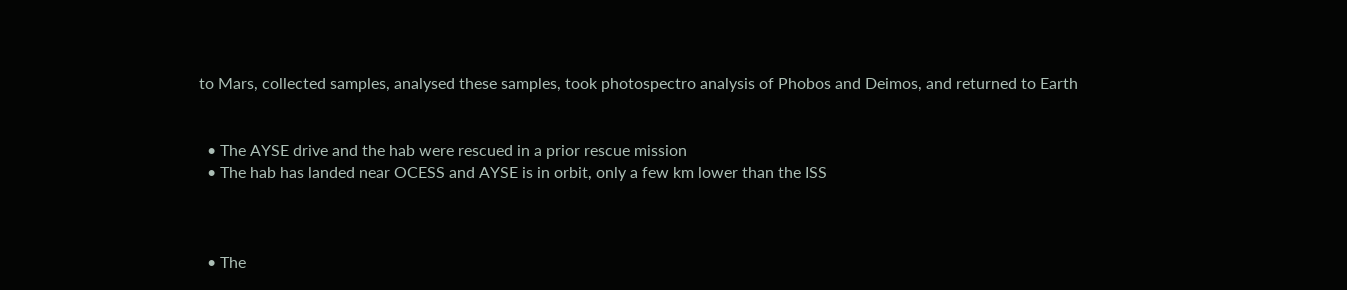to Mars, collected samples, analysed these samples, took photospectro analysis of Phobos and Deimos, and returned to Earth


  • The AYSE drive and the hab were rescued in a prior rescue mission
  • The hab has landed near OCESS and AYSE is in orbit, only a few km lower than the ISS



  • The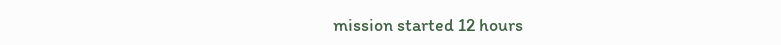mission started 12 hours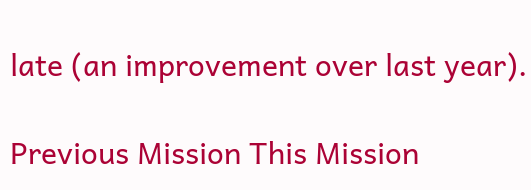late (an improvement over last year).

Previous Mission This Mission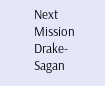Next Mission
Drake-Sagan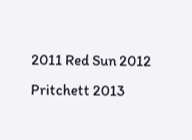2011 Red Sun 2012 Pritchett 2013